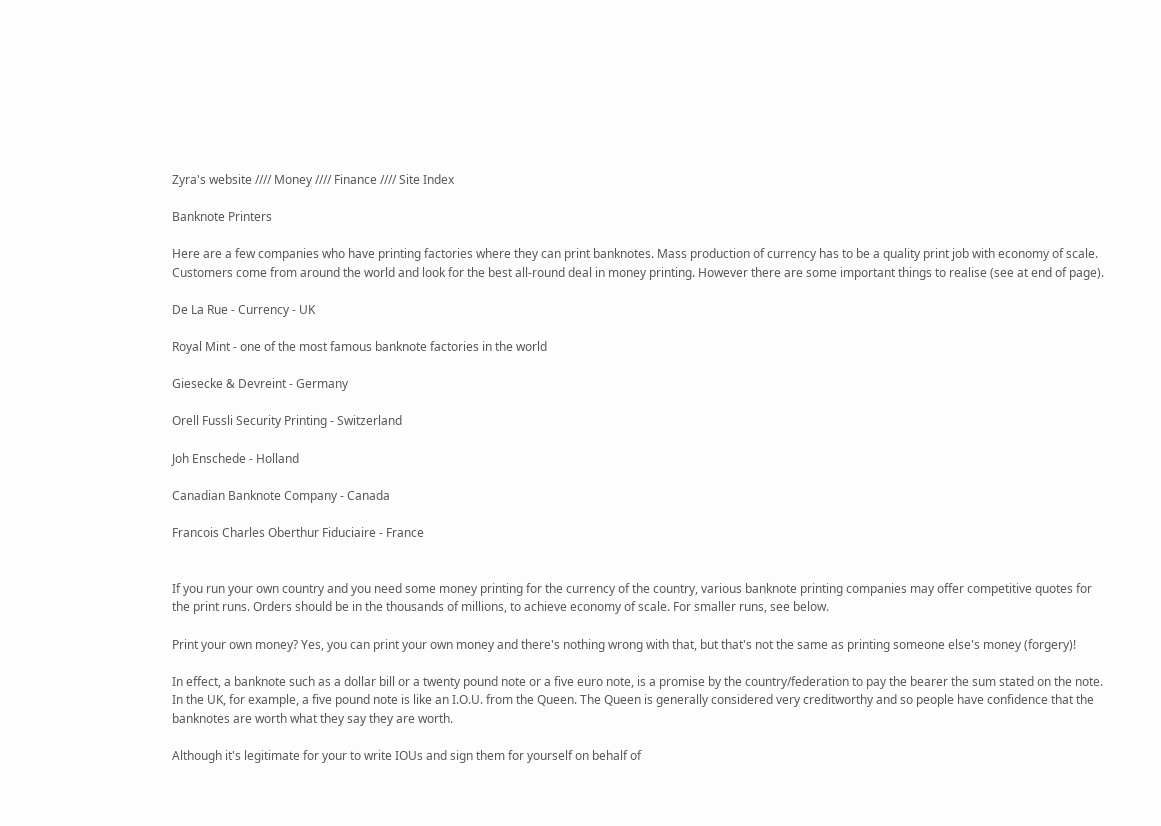Zyra's website //// Money //// Finance //// Site Index

Banknote Printers

Here are a few companies who have printing factories where they can print banknotes. Mass production of currency has to be a quality print job with economy of scale. Customers come from around the world and look for the best all-round deal in money printing. However there are some important things to realise (see at end of page).

De La Rue - Currency - UK

Royal Mint - one of the most famous banknote factories in the world

Giesecke & Devreint - Germany

Orell Fussli Security Printing - Switzerland

Joh Enschede - Holland

Canadian Banknote Company - Canada

Francois Charles Oberthur Fiduciaire - France


If you run your own country and you need some money printing for the currency of the country, various banknote printing companies may offer competitive quotes for the print runs. Orders should be in the thousands of millions, to achieve economy of scale. For smaller runs, see below.

Print your own money? Yes, you can print your own money and there's nothing wrong with that, but that's not the same as printing someone else's money (forgery)!

In effect, a banknote such as a dollar bill or a twenty pound note or a five euro note, is a promise by the country/federation to pay the bearer the sum stated on the note. In the UK, for example, a five pound note is like an I.O.U. from the Queen. The Queen is generally considered very creditworthy and so people have confidence that the banknotes are worth what they say they are worth.

Although it's legitimate for your to write IOUs and sign them for yourself on behalf of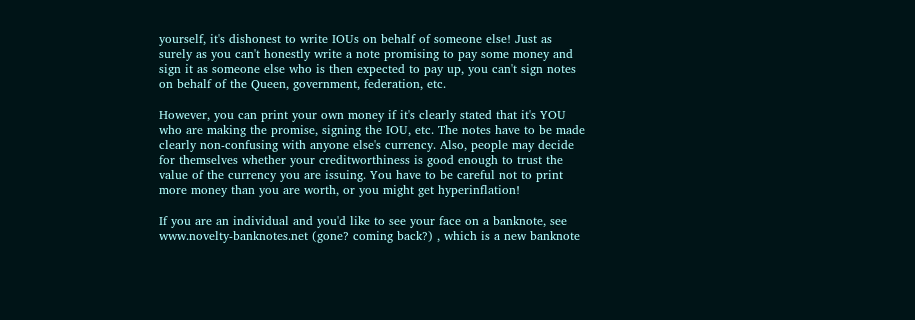yourself, it's dishonest to write IOUs on behalf of someone else! Just as surely as you can't honestly write a note promising to pay some money and sign it as someone else who is then expected to pay up, you can't sign notes on behalf of the Queen, government, federation, etc.

However, you can print your own money if it's clearly stated that it's YOU who are making the promise, signing the IOU, etc. The notes have to be made clearly non-confusing with anyone else's currency. Also, people may decide for themselves whether your creditworthiness is good enough to trust the value of the currency you are issuing. You have to be careful not to print more money than you are worth, or you might get hyperinflation!

If you are an individual and you'd like to see your face on a banknote, see www.novelty-banknotes.net (gone? coming back?) , which is a new banknote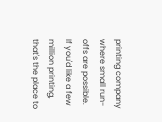printing company where small run-offs are possible. If you'd like a few million printing, that's the place to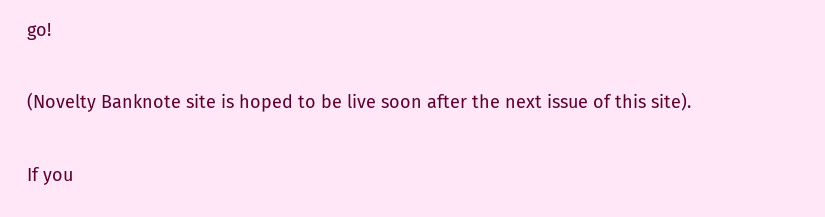go!

(Novelty Banknote site is hoped to be live soon after the next issue of this site).

If you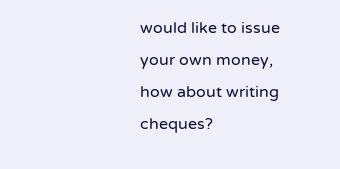would like to issue your own money, how about writing cheques?